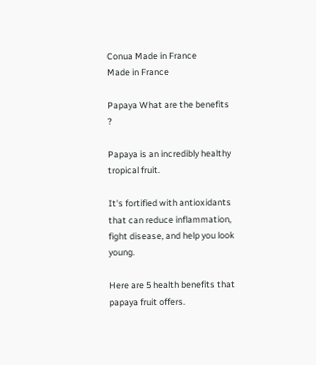Conua Made in France
Made in France

Papaya What are the benefits ?

Papaya is an incredibly healthy tropical fruit.

It's fortified with antioxidants that can reduce inflammation, fight disease, and help you look young.

Here are 5 health benefits that papaya fruit offers.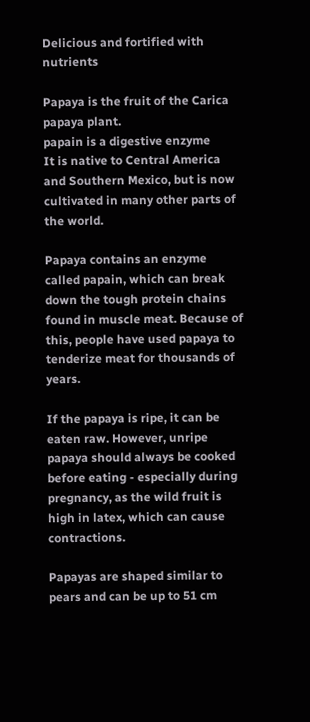Delicious and fortified with nutrients

Papaya is the fruit of the Carica papaya plant.
papain is a digestive enzyme
It is native to Central America and Southern Mexico, but is now cultivated in many other parts of the world.

Papaya contains an enzyme called papain, which can break down the tough protein chains found in muscle meat. Because of this, people have used papaya to tenderize meat for thousands of years.

If the papaya is ripe, it can be eaten raw. However, unripe papaya should always be cooked before eating - especially during pregnancy, as the wild fruit is high in latex, which can cause contractions.

Papayas are shaped similar to pears and can be up to 51 cm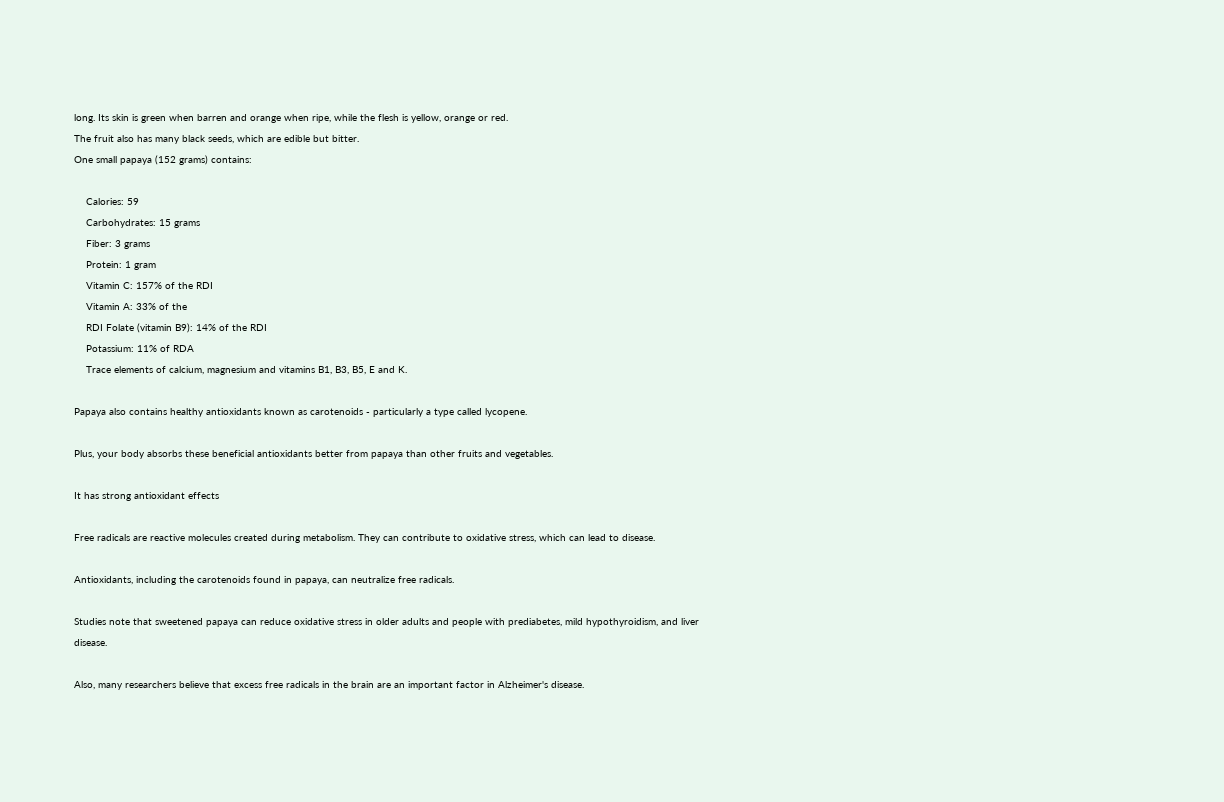long. Its skin is green when barren and orange when ripe, while the flesh is yellow, orange or red.
The fruit also has many black seeds, which are edible but bitter.
One small papaya (152 grams) contains:

    Calories: 59
    Carbohydrates: 15 grams
    Fiber: 3 grams
    Protein: 1 gram
    Vitamin C: 157% of the RDI
    Vitamin A: 33% of the
    RDI Folate (vitamin B9): 14% of the RDI
    Potassium: 11% of RDA
    Trace elements of calcium, magnesium and vitamins B1, B3, B5, E and K.

Papaya also contains healthy antioxidants known as carotenoids - particularly a type called lycopene.

Plus, your body absorbs these beneficial antioxidants better from papaya than other fruits and vegetables.

It has strong antioxidant effects

Free radicals are reactive molecules created during metabolism. They can contribute to oxidative stress, which can lead to disease.

Antioxidants, including the carotenoids found in papaya, can neutralize free radicals.

Studies note that sweetened papaya can reduce oxidative stress in older adults and people with prediabetes, mild hypothyroidism, and liver disease.

Also, many researchers believe that excess free radicals in the brain are an important factor in Alzheimer's disease.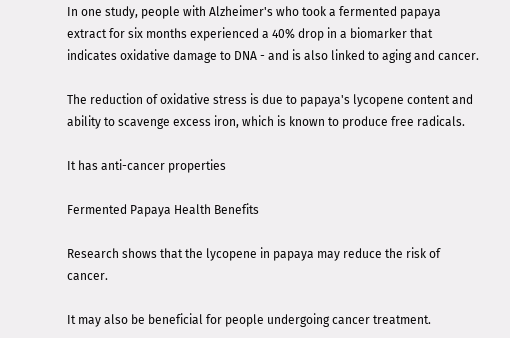In one study, people with Alzheimer's who took a fermented papaya extract for six months experienced a 40% drop in a biomarker that indicates oxidative damage to DNA - and is also linked to aging and cancer.

The reduction of oxidative stress is due to papaya's lycopene content and ability to scavenge excess iron, which is known to produce free radicals.

It has anti-cancer properties

Fermented Papaya Health Benefits

Research shows that the lycopene in papaya may reduce the risk of cancer.

It may also be beneficial for people undergoing cancer treatment.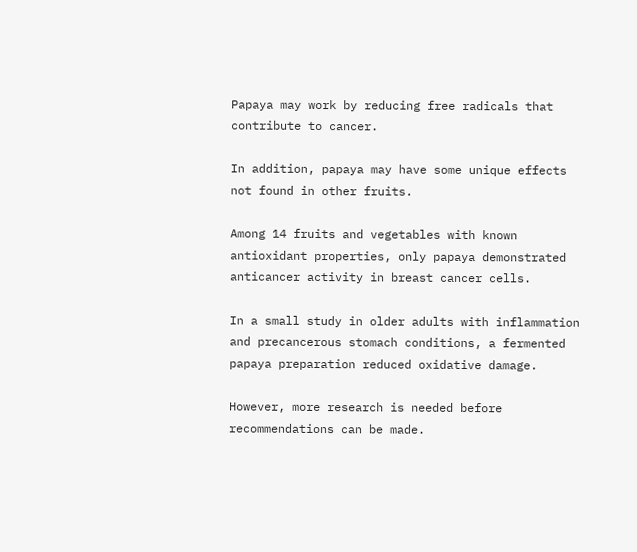Papaya may work by reducing free radicals that contribute to cancer.

In addition, papaya may have some unique effects not found in other fruits.

Among 14 fruits and vegetables with known antioxidant properties, only papaya demonstrated anticancer activity in breast cancer cells.

In a small study in older adults with inflammation and precancerous stomach conditions, a fermented papaya preparation reduced oxidative damage.

However, more research is needed before recommendations can be made.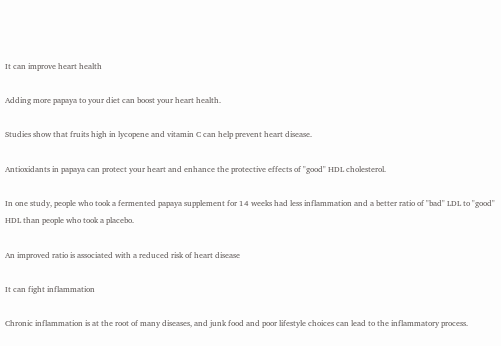It can improve heart health

Adding more papaya to your diet can boost your heart health.

Studies show that fruits high in lycopene and vitamin C can help prevent heart disease.

Antioxidants in papaya can protect your heart and enhance the protective effects of "good" HDL cholesterol.

In one study, people who took a fermented papaya supplement for 14 weeks had less inflammation and a better ratio of "bad" LDL to "good" HDL than people who took a placebo.

An improved ratio is associated with a reduced risk of heart disease

It can fight inflammation

Chronic inflammation is at the root of many diseases, and junk food and poor lifestyle choices can lead to the inflammatory process.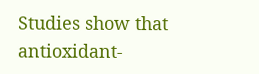Studies show that antioxidant-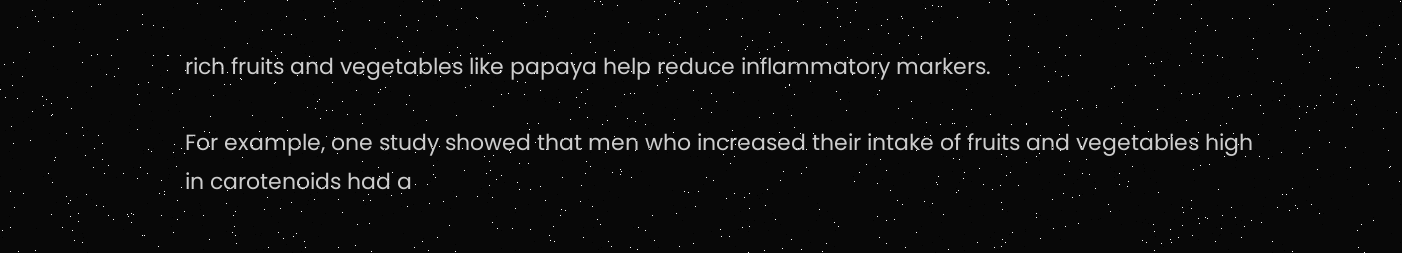rich fruits and vegetables like papaya help reduce inflammatory markers.

For example, one study showed that men who increased their intake of fruits and vegetables high in carotenoids had a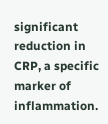significant reduction in CRP, a specific marker of inflammation.